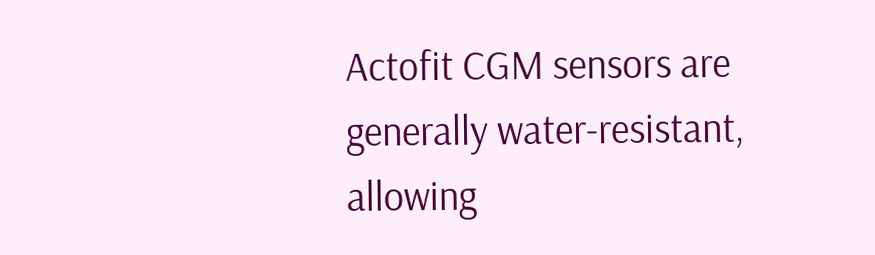Actofit CGM sensors are generally water-resistant, allowing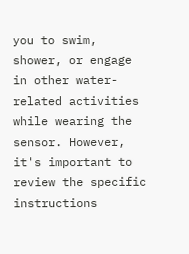you to swim, shower, or engage in other water-related activities while wearing the sensor. However, it's important to review the specific instructions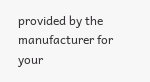provided by the manufacturer for your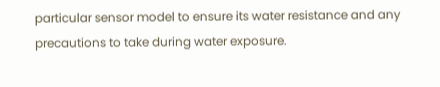particular sensor model to ensure its water resistance and any precautions to take during water exposure.